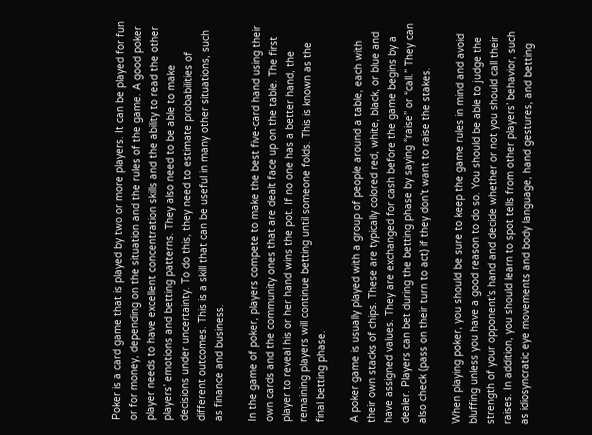Poker is a card game that is played by two or more players. It can be played for fun or for money, depending on the situation and the rules of the game. A good poker player needs to have excellent concentration skills and the ability to read the other players’ emotions and betting patterns. They also need to be able to make decisions under uncertainty. To do this, they need to estimate probabilities of different outcomes. This is a skill that can be useful in many other situations, such as finance and business.

In the game of poker, players compete to make the best five-card hand using their own cards and the community ones that are dealt face up on the table. The first player to reveal his or her hand wins the pot. If no one has a better hand, the remaining players will continue betting until someone folds. This is known as the final betting phase.

A poker game is usually played with a group of people around a table, each with their own stacks of chips. These are typically colored red, white, black, or blue and have assigned values. They are exchanged for cash before the game begins by a dealer. Players can bet during the betting phase by saying “raise” or “call.” They can also check (pass on their turn to act) if they don’t want to raise the stakes.

When playing poker, you should be sure to keep the game rules in mind and avoid bluffing unless you have a good reason to do so. You should be able to judge the strength of your opponent’s hand and decide whether or not you should call their raises. In addition, you should learn to spot tells from other players’ behavior, such as idiosyncratic eye movements and body language, hand gestures, and betting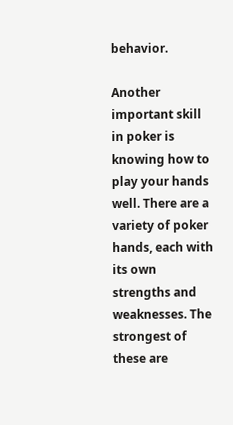behavior.

Another important skill in poker is knowing how to play your hands well. There are a variety of poker hands, each with its own strengths and weaknesses. The strongest of these are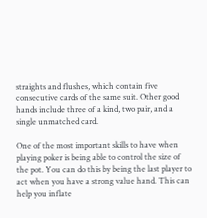straights and flushes, which contain five consecutive cards of the same suit. Other good hands include three of a kind, two pair, and a single unmatched card.

One of the most important skills to have when playing poker is being able to control the size of the pot. You can do this by being the last player to act when you have a strong value hand. This can help you inflate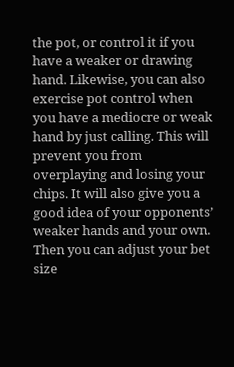the pot, or control it if you have a weaker or drawing hand. Likewise, you can also exercise pot control when you have a mediocre or weak hand by just calling. This will prevent you from overplaying and losing your chips. It will also give you a good idea of your opponents’ weaker hands and your own. Then you can adjust your bet size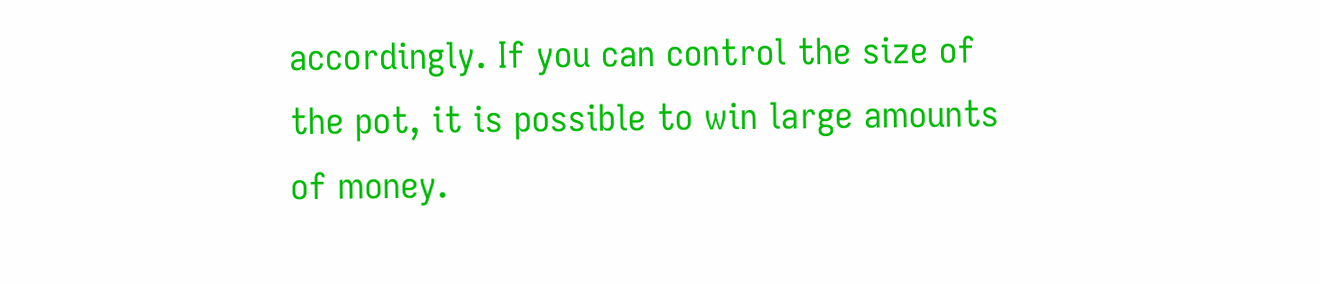accordingly. If you can control the size of the pot, it is possible to win large amounts of money.